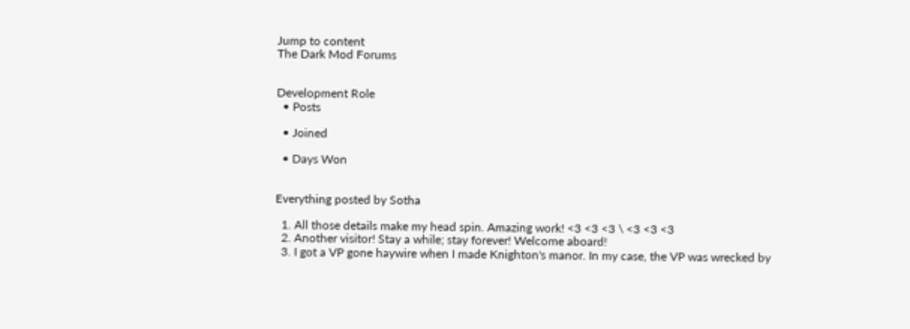Jump to content
The Dark Mod Forums


Development Role
  • Posts

  • Joined

  • Days Won


Everything posted by Sotha

  1. All those details make my head spin. Amazing work! <3 <3 <3 \ <3 <3 <3
  2. Another visitor! Stay a while; stay forever! Welcome aboard!
  3. I got a VP gone haywire when I made Knighton's manor. In my case, the VP was wrecked by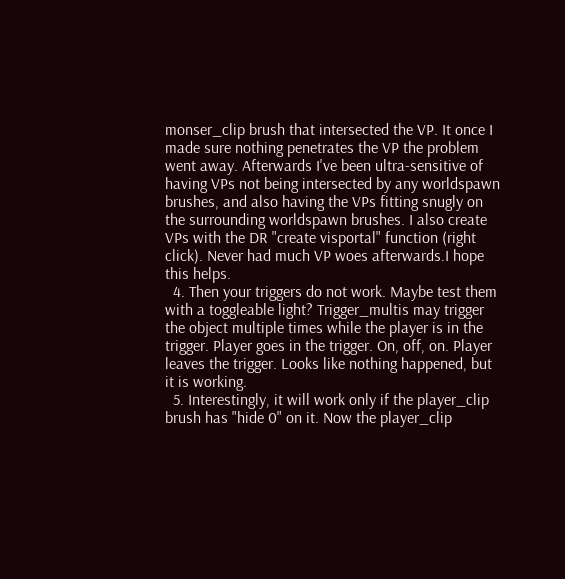monser_clip brush that intersected the VP. It once I made sure nothing penetrates the VP the problem went away. Afterwards I've been ultra-sensitive of having VPs not being intersected by any worldspawn brushes, and also having the VPs fitting snugly on the surrounding worldspawn brushes. I also create VPs with the DR "create visportal" function (right click). Never had much VP woes afterwards.I hope this helps.
  4. Then your triggers do not work. Maybe test them with a toggleable light? Trigger_multis may trigger the object multiple times while the player is in the trigger. Player goes in the trigger. On, off, on. Player leaves the trigger. Looks like nothing happened, but it is working.
  5. Interestingly, it will work only if the player_clip brush has "hide 0" on it. Now the player_clip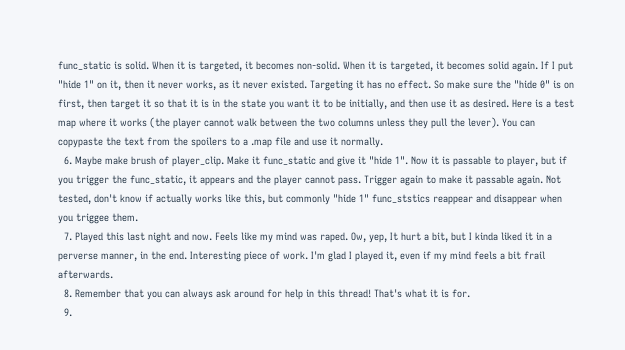func_static is solid. When it is targeted, it becomes non-solid. When it is targeted, it becomes solid again. If I put "hide 1" on it, then it never works, as it never existed. Targeting it has no effect. So make sure the "hide 0" is on first, then target it so that it is in the state you want it to be initially, and then use it as desired. Here is a test map where it works (the player cannot walk between the two columns unless they pull the lever). You can copypaste the text from the spoilers to a .map file and use it normally.
  6. Maybe make brush of player_clip. Make it func_static and give it "hide 1". Now it is passable to player, but if you trigger the func_static, it appears and the player cannot pass. Trigger again to make it passable again. Not tested, don't know if actually works like this, but commonly "hide 1" func_ststics reappear and disappear when you triggee them.
  7. Played this last night and now. Feels like my mind was raped. Ow, yep, It hurt a bit, but I kinda liked it in a perverse manner, in the end. Interesting piece of work. I'm glad I played it, even if my mind feels a bit frail afterwards.
  8. Remember that you can always ask around for help in this thread! That's what it is for.
  9.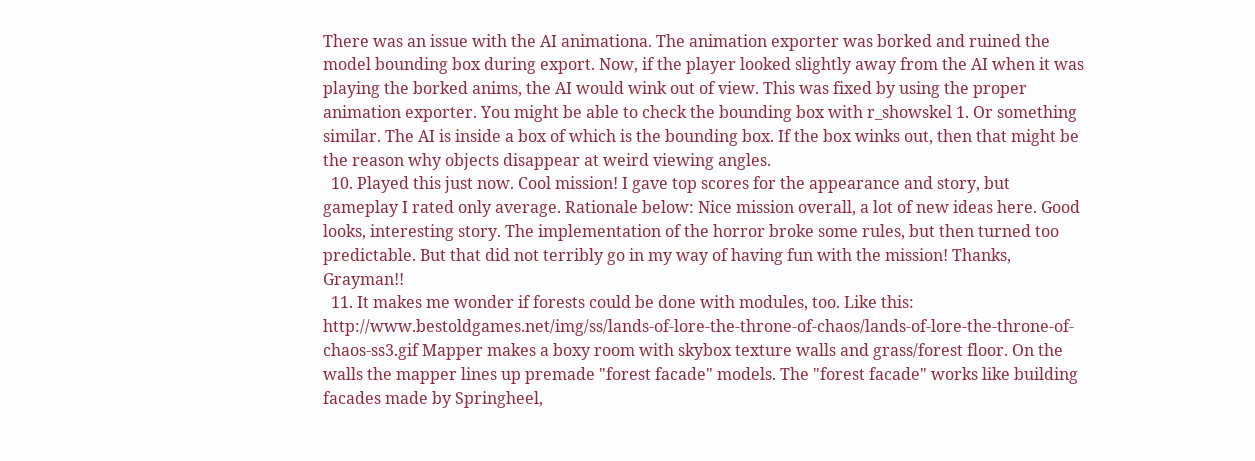There was an issue with the AI animationa. The animation exporter was borked and ruined the model bounding box during export. Now, if the player looked slightly away from the AI when it was playing the borked anims, the AI would wink out of view. This was fixed by using the proper animation exporter. You might be able to check the bounding box with r_showskel 1. Or something similar. The AI is inside a box of which is the bounding box. If the box winks out, then that might be the reason why objects disappear at weird viewing angles.
  10. Played this just now. Cool mission! I gave top scores for the appearance and story, but gameplay I rated only average. Rationale below: Nice mission overall, a lot of new ideas here. Good looks, interesting story. The implementation of the horror broke some rules, but then turned too predictable. But that did not terribly go in my way of having fun with the mission! Thanks, Grayman!!
  11. It makes me wonder if forests could be done with modules, too. Like this: http://www.bestoldgames.net/img/ss/lands-of-lore-the-throne-of-chaos/lands-of-lore-the-throne-of-chaos-ss3.gif Mapper makes a boxy room with skybox texture walls and grass/forest floor. On the walls the mapper lines up premade "forest facade" models. The "forest facade" works like building facades made by Springheel,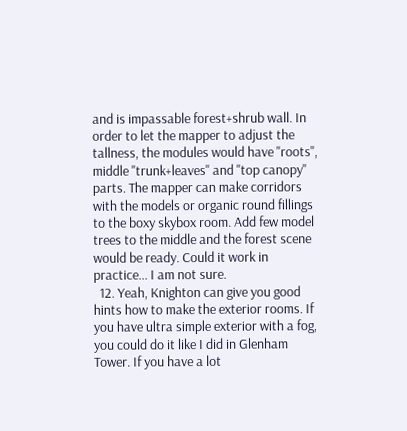and is impassable forest+shrub wall. In order to let the mapper to adjust the tallness, the modules would have "roots", middle "trunk+leaves" and "top canopy" parts. The mapper can make corridors with the models or organic round fillings to the boxy skybox room. Add few model trees to the middle and the forest scene would be ready. Could it work in practice... I am not sure.
  12. Yeah, Knighton can give you good hints how to make the exterior rooms. If you have ultra simple exterior with a fog, you could do it like I did in Glenham Tower. If you have a lot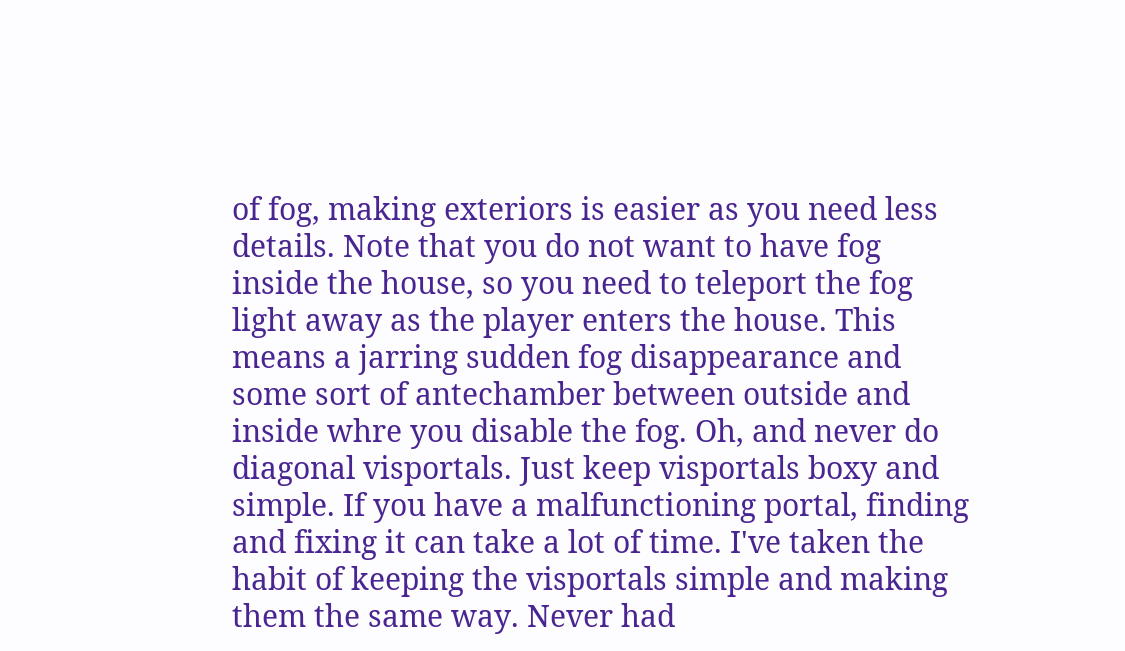of fog, making exteriors is easier as you need less details. Note that you do not want to have fog inside the house, so you need to teleport the fog light away as the player enters the house. This means a jarring sudden fog disappearance and some sort of antechamber between outside and inside whre you disable the fog. Oh, and never do diagonal visportals. Just keep visportals boxy and simple. If you have a malfunctioning portal, finding and fixing it can take a lot of time. I've taken the habit of keeping the visportals simple and making them the same way. Never had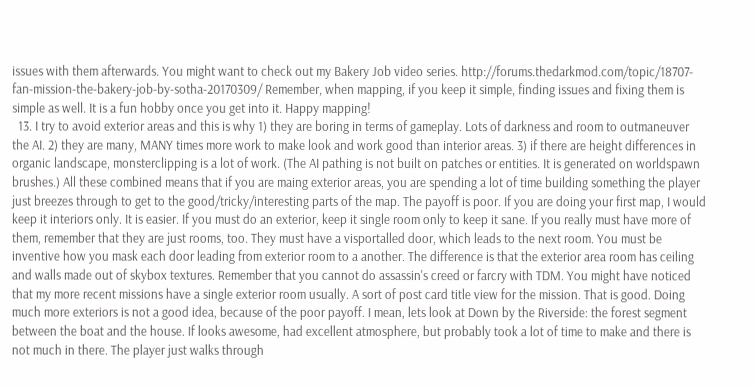issues with them afterwards. You might want to check out my Bakery Job video series. http://forums.thedarkmod.com/topic/18707-fan-mission-the-bakery-job-by-sotha-20170309/ Remember, when mapping, if you keep it simple, finding issues and fixing them is simple as well. It is a fun hobby once you get into it. Happy mapping!
  13. I try to avoid exterior areas and this is why 1) they are boring in terms of gameplay. Lots of darkness and room to outmaneuver the AI. 2) they are many, MANY times more work to make look and work good than interior areas. 3) if there are height differences in organic landscape, monsterclipping is a lot of work. (The AI pathing is not built on patches or entities. It is generated on worldspawn brushes.) All these combined means that if you are maing exterior areas, you are spending a lot of time building something the player just breezes through to get to the good/tricky/interesting parts of the map. The payoff is poor. If you are doing your first map, I would keep it interiors only. It is easier. If you must do an exterior, keep it single room only to keep it sane. If you really must have more of them, remember that they are just rooms, too. They must have a visportalled door, which leads to the next room. You must be inventive how you mask each door leading from exterior room to a another. The difference is that the exterior area room has ceiling and walls made out of skybox textures. Remember that you cannot do assassin's creed or farcry with TDM. You might have noticed that my more recent missions have a single exterior room usually. A sort of post card title view for the mission. That is good. Doing much more exteriors is not a good idea, because of the poor payoff. I mean, lets look at Down by the Riverside: the forest segment between the boat and the house. If looks awesome, had excellent atmosphere, but probably took a lot of time to make and there is not much in there. The player just walks through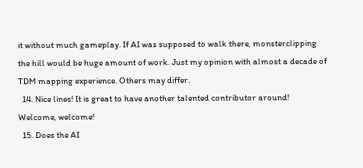it without much gameplay. If AI was supposed to walk there, monsterclipping the hill would be huge amount of work. Just my opinion with almost a decade of TDM mapping experience. Others may differ.
  14. Nice lines! It is great to have another talented contributor around! Welcome, welcome!
  15. Does the AI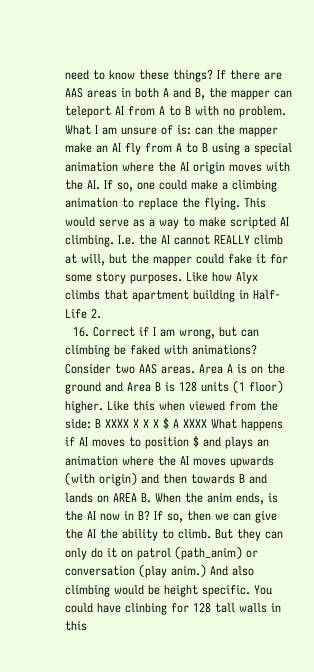need to know these things? If there are AAS areas in both A and B, the mapper can teleport AI from A to B with no problem. What I am unsure of is: can the mapper make an AI fly from A to B using a special animation where the AI origin moves with the AI. If so, one could make a climbing animation to replace the flying. This would serve as a way to make scripted AI climbing. I.e. the AI cannot REALLY climb at will, but the mapper could fake it for some story purposes. Like how Alyx climbs that apartment building in Half-Life 2.
  16. Correct if I am wrong, but can climbing be faked with animations? Consider two AAS areas. Area A is on the ground and Area B is 128 units (1 floor) higher. Like this when viewed from the side: B XXXX X X X $ A XXXX What happens if AI moves to position $ and plays an animation where the AI moves upwards (with origin) and then towards B and lands on AREA B. When the anim ends, is the AI now in B? If so, then we can give the AI the ability to climb. But they can only do it on patrol (path_anim) or conversation (play anim.) And also climbing would be height specific. You could have clinbing for 128 tall walls in this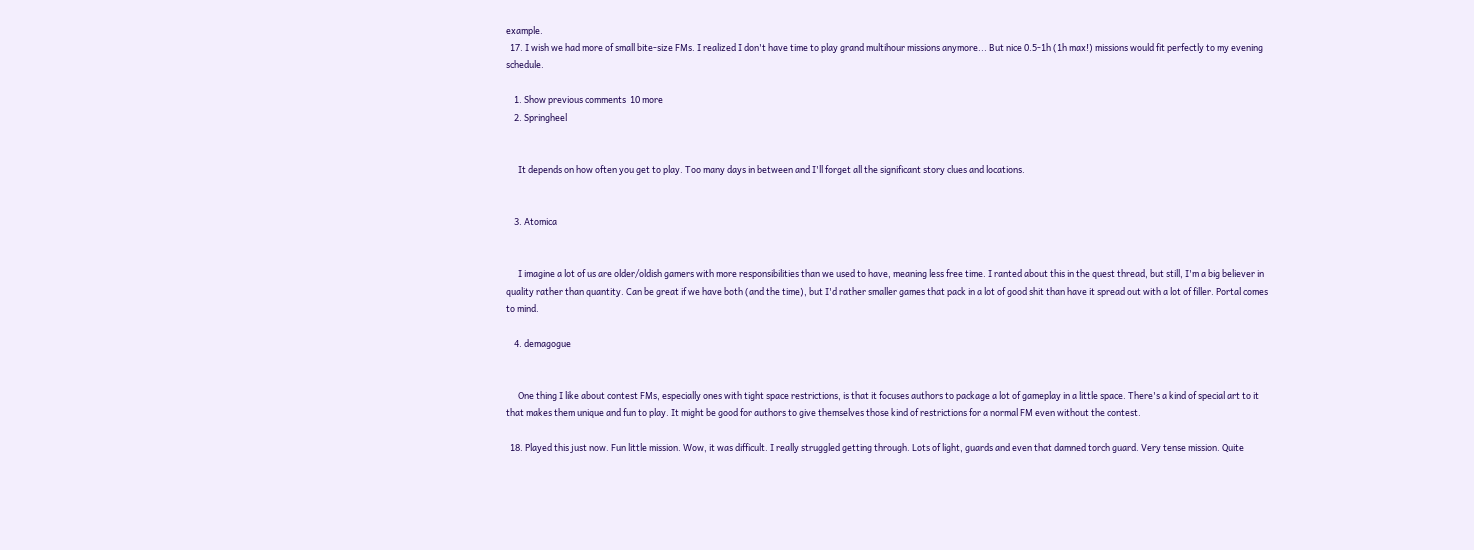example.
  17. I wish we had more of small bite-size FMs. I realized I don't have time to play grand multihour missions anymore... But nice 0.5-1h (1h max!) missions would fit perfectly to my evening schedule.

    1. Show previous comments  10 more
    2. Springheel


      It depends on how often you get to play. Too many days in between and I'll forget all the significant story clues and locations.


    3. Atomica


      I imagine a lot of us are older/oldish gamers with more responsibilities than we used to have, meaning less free time. I ranted about this in the quest thread, but still, I'm a big believer in quality rather than quantity. Can be great if we have both (and the time), but I'd rather smaller games that pack in a lot of good shit than have it spread out with a lot of filler. Portal comes to mind.

    4. demagogue


      One thing I like about contest FMs, especially ones with tight space restrictions, is that it focuses authors to package a lot of gameplay in a little space. There's a kind of special art to it that makes them unique and fun to play. It might be good for authors to give themselves those kind of restrictions for a normal FM even without the contest.

  18. Played this just now. Fun little mission. Wow, it was difficult. I really struggled getting through. Lots of light, guards and even that damned torch guard. Very tense mission. Quite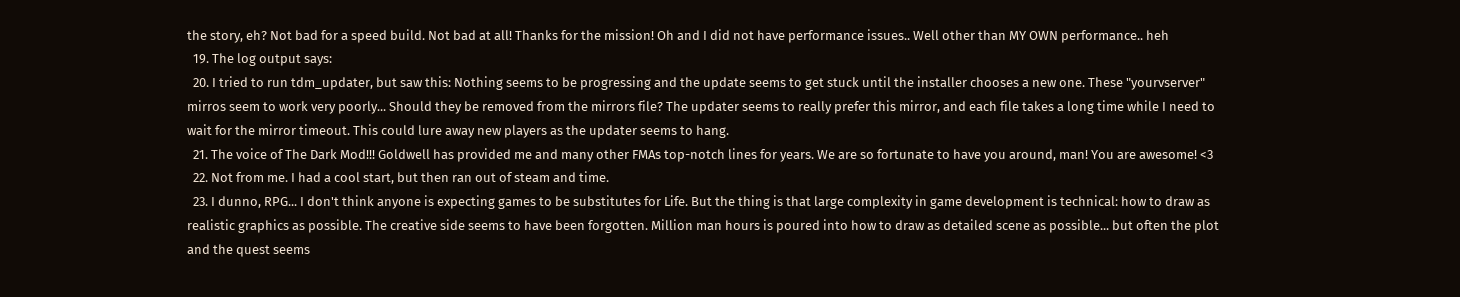the story, eh? Not bad for a speed build. Not bad at all! Thanks for the mission! Oh and I did not have performance issues.. Well other than MY OWN performance.. heh
  19. The log output says:
  20. I tried to run tdm_updater, but saw this: Nothing seems to be progressing and the update seems to get stuck until the installer chooses a new one. These "yourvserver" mirros seem to work very poorly... Should they be removed from the mirrors file? The updater seems to really prefer this mirror, and each file takes a long time while I need to wait for the mirror timeout. This could lure away new players as the updater seems to hang.
  21. The voice of The Dark Mod!!! Goldwell has provided me and many other FMAs top-notch lines for years. We are so fortunate to have you around, man! You are awesome! <3
  22. Not from me. I had a cool start, but then ran out of steam and time.
  23. I dunno, RPG... I don't think anyone is expecting games to be substitutes for Life. But the thing is that large complexity in game development is technical: how to draw as realistic graphics as possible. The creative side seems to have been forgotten. Million man hours is poured into how to draw as detailed scene as possible... but often the plot and the quest seems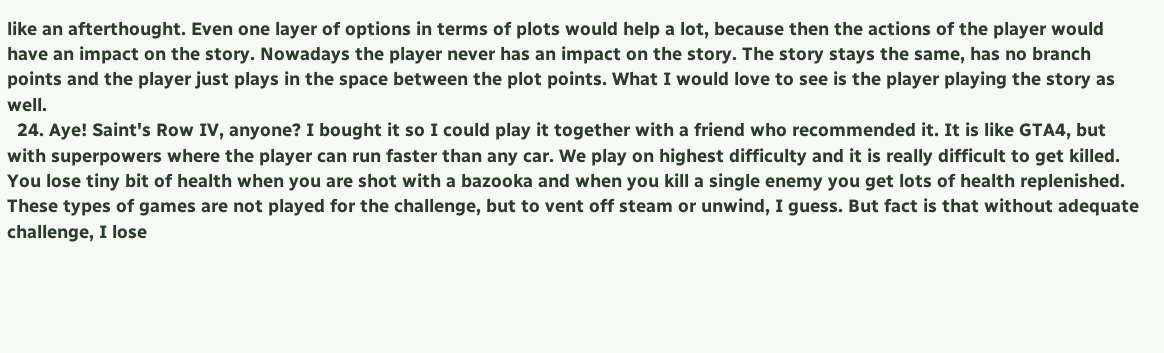like an afterthought. Even one layer of options in terms of plots would help a lot, because then the actions of the player would have an impact on the story. Nowadays the player never has an impact on the story. The story stays the same, has no branch points and the player just plays in the space between the plot points. What I would love to see is the player playing the story as well.
  24. Aye! Saint's Row IV, anyone? I bought it so I could play it together with a friend who recommended it. It is like GTA4, but with superpowers where the player can run faster than any car. We play on highest difficulty and it is really difficult to get killed. You lose tiny bit of health when you are shot with a bazooka and when you kill a single enemy you get lots of health replenished. These types of games are not played for the challenge, but to vent off steam or unwind, I guess. But fact is that without adequate challenge, I lose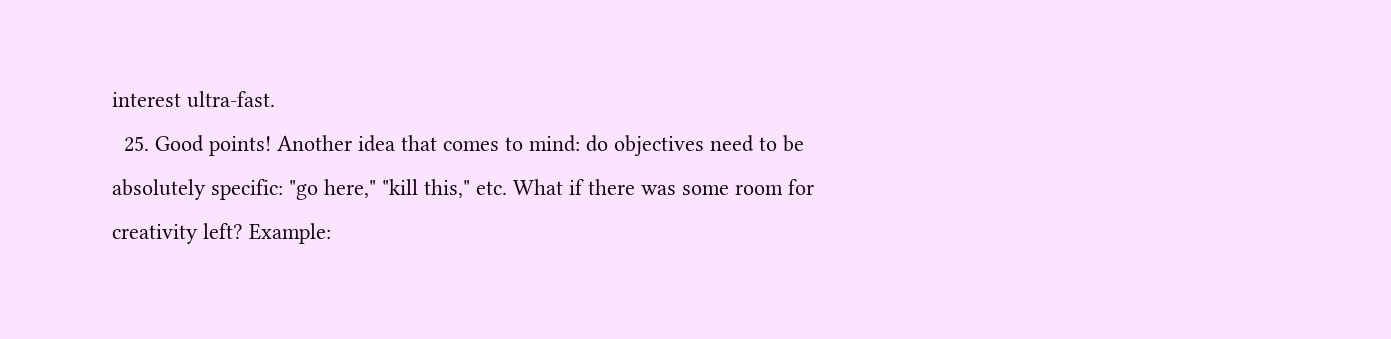interest ultra-fast.
  25. Good points! Another idea that comes to mind: do objectives need to be absolutely specific: "go here," "kill this," etc. What if there was some room for creativity left? Example: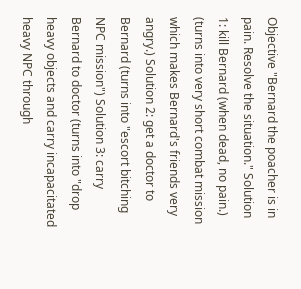Objective "Bernard the poacher is in pain. Resolve the situation." Solution 1: kill Bernard (when dead, no pain.) (turns into very short combat mission which makes Bernard's friends very angry.) Solution 2: get a doctor to Bernard (turns into "escort bitching NPC mission") Solution 3: carry Bernard to doctor (turns into "drop heavy objects and carry incapacitated heavy NPC through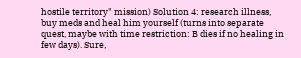hostile territory" mission) Solution 4: research illness, buy meds and heal him yourself (turns into separate quest, maybe with time restriction: B dies if no healing in few days). Sure,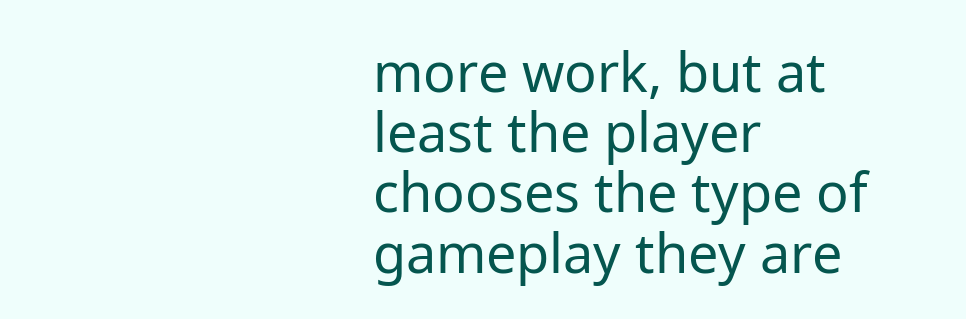more work, but at least the player chooses the type of gameplay they are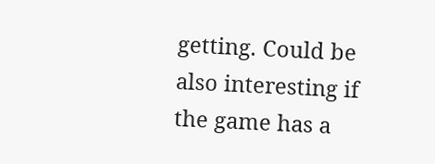getting. Could be also interesting if the game has a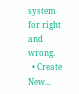system for right and wrong.
  • Create New...